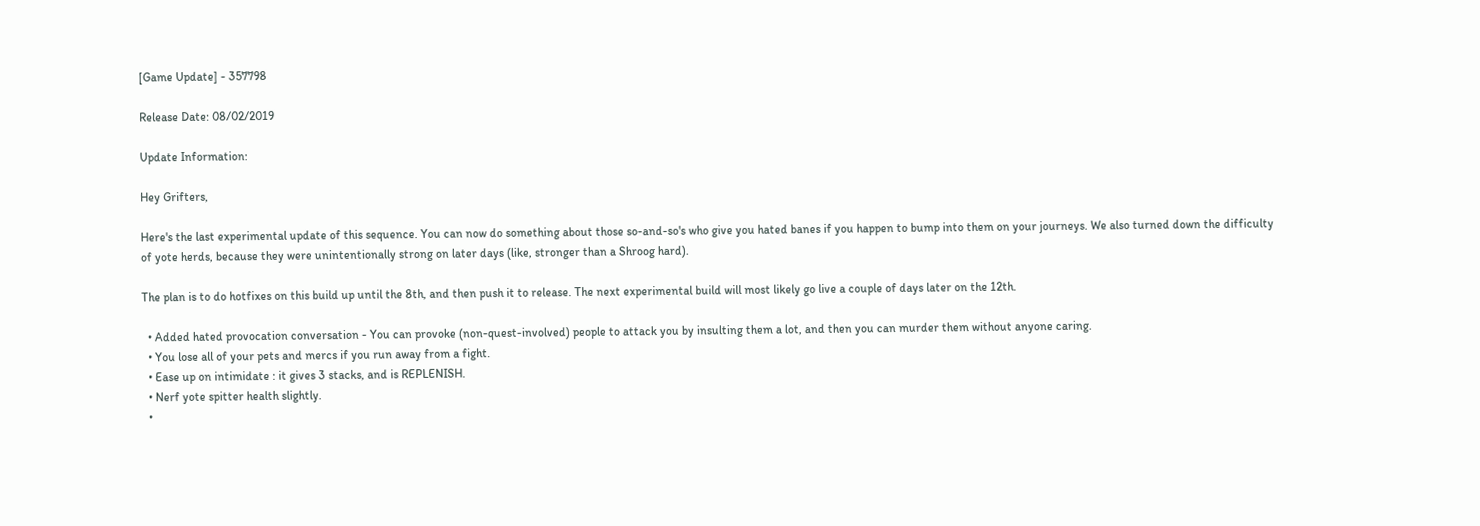[Game Update] - 357798

Release Date: 08/02/2019

Update Information:

Hey Grifters,

Here's the last experimental update of this sequence. You can now do something about those so-and-so's who give you hated banes if you happen to bump into them on your journeys. We also turned down the difficulty of yote herds, because they were unintentionally strong on later days (like, stronger than a Shroog hard).

The plan is to do hotfixes on this build up until the 8th, and then push it to release. The next experimental build will most likely go live a couple of days later on the 12th.

  • Added hated provocation conversation - You can provoke (non-quest-involved) people to attack you by insulting them a lot, and then you can murder them without anyone caring.
  • You lose all of your pets and mercs if you run away from a fight.
  • Ease up on intimidate : it gives 3 stacks, and is REPLENISH.
  • Nerf yote spitter health slightly.
  •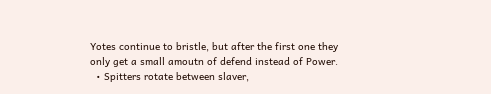Yotes continue to bristle, but after the first one they only get a small amoutn of defend instead of Power.
  • Spitters rotate between slaver,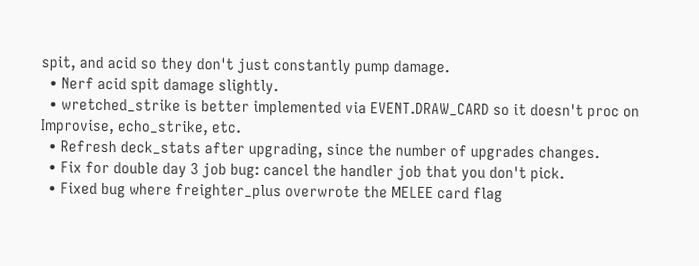spit, and acid so they don't just constantly pump damage.
  • Nerf acid spit damage slightly.
  • wretched_strike is better implemented via EVENT.DRAW_CARD so it doesn't proc on Improvise, echo_strike, etc.
  • Refresh deck_stats after upgrading, since the number of upgrades changes.
  • Fix for double day 3 job bug: cancel the handler job that you don't pick.
  • Fixed bug where freighter_plus overwrote the MELEE card flag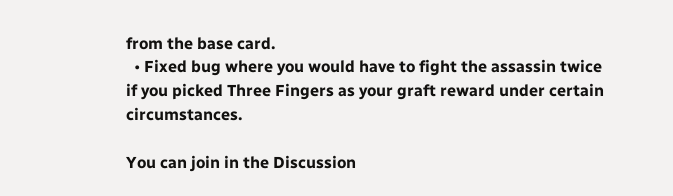from the base card.
  • Fixed bug where you would have to fight the assassin twice if you picked Three Fingers as your graft reward under certain circumstances.

You can join in the Discussion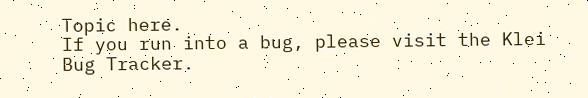Topic here.
If you run into a bug, please visit the Klei Bug Tracker.